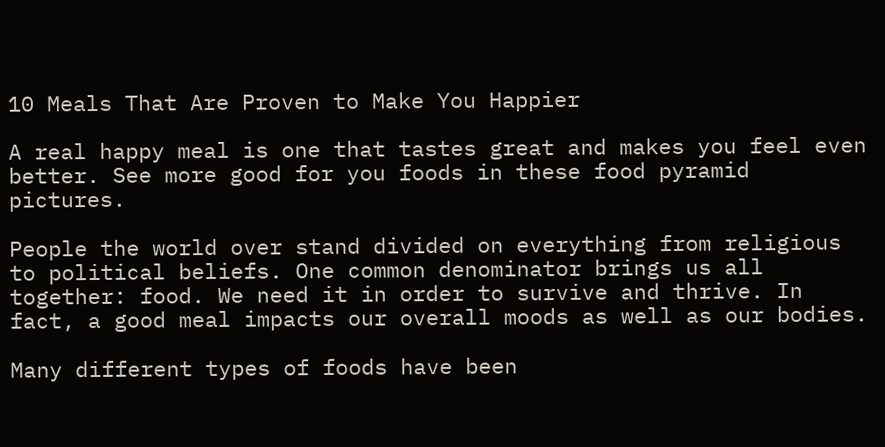10 Meals That Are Proven to Make You Happier

A real happy meal is one that tastes great and makes you feel even better. See more good for you foods in these food pyramid pictures.

People the world over stand divided on everything from religious to political beliefs. One common denominator brings us all together: food. We need it in order to survive and thrive. In fact, a good meal impacts our overall moods as well as our bodies.

Many different types of foods have been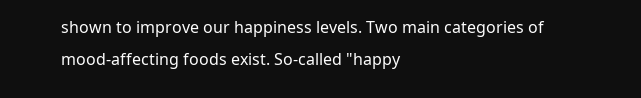shown to improve our happiness levels. Two main categories of mood-affecting foods exist. So-called "happy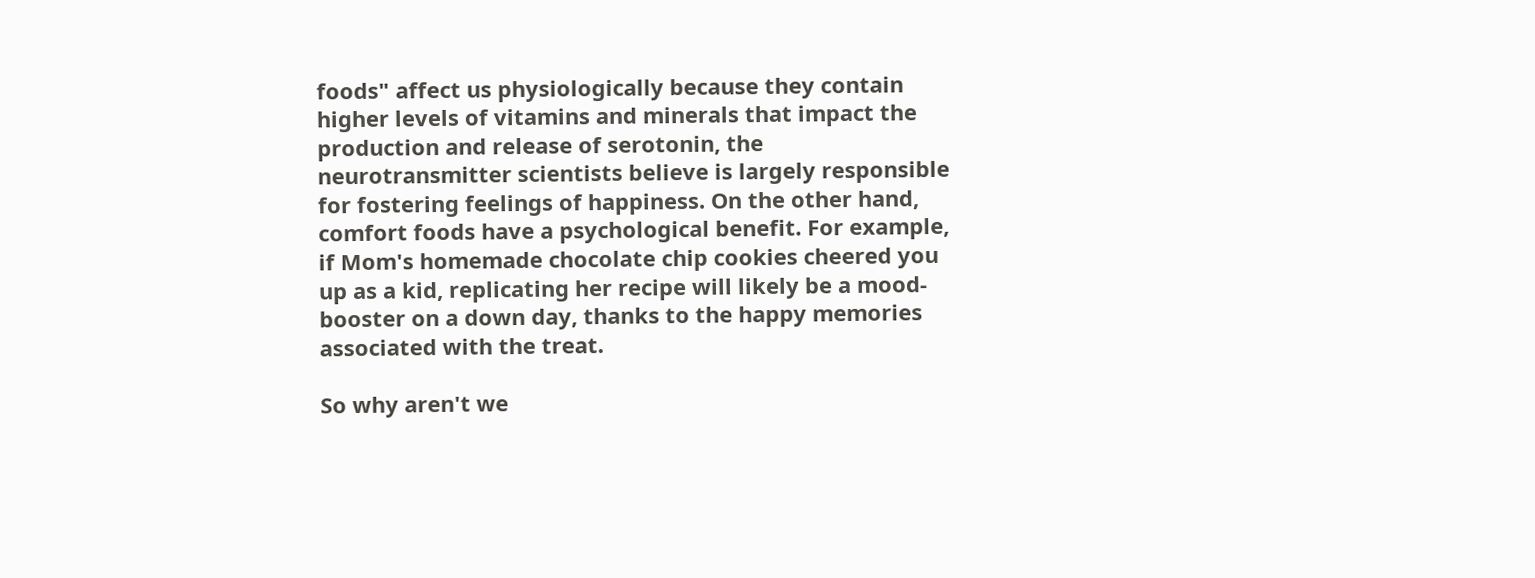foods" affect us physiologically because they contain higher levels of vitamins and minerals that impact the production and release of serotonin, the neurotransmitter scientists believe is largely responsible for fostering feelings of happiness. On the other hand, comfort foods have a psychological benefit. For example, if Mom's homemade chocolate chip cookies cheered you up as a kid, replicating her recipe will likely be a mood-booster on a down day, thanks to the happy memories associated with the treat.

So why aren't we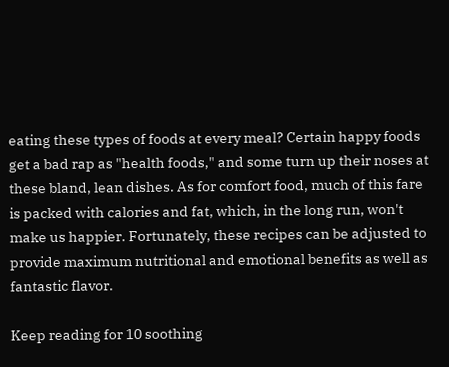eating these types of foods at every meal? Certain happy foods get a bad rap as "health foods," and some turn up their noses at these bland, lean dishes. As for comfort food, much of this fare is packed with calories and fat, which, in the long run, won't make us happier. Fortunately, these recipes can be adjusted to provide maximum nutritional and emotional benefits as well as fantastic flavor.

Keep reading for 10 soothing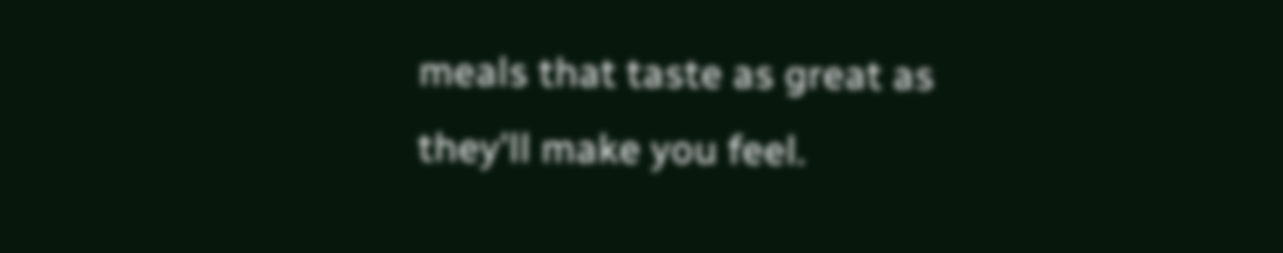meals that taste as great as they'll make you feel.